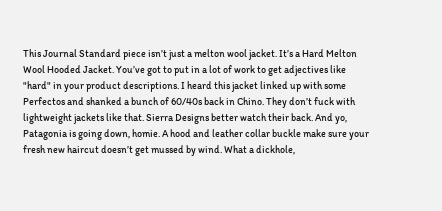This Journal Standard piece isn’t just a melton wool jacket. It’s a Hard Melton Wool Hooded Jacket. You’ve got to put in a lot of work to get adjectives like "hard" in your product descriptions. I heard this jacket linked up with some Perfectos and shanked a bunch of 60/40s back in Chino. They don’t fuck with lightweight jackets like that. Sierra Designs better watch their back. And yo, Patagonia is going down, homie. A hood and leather collar buckle make sure your fresh new haircut doesn’t get mussed by wind. What a dickhole,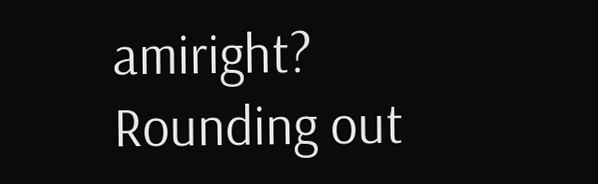amiright? Rounding out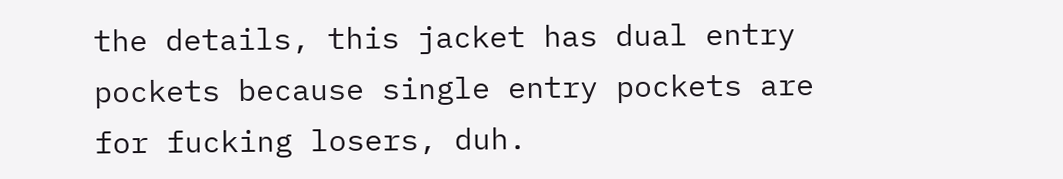the details, this jacket has dual entry pockets because single entry pockets are for fucking losers, duh.